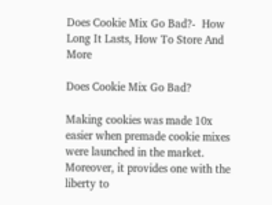Does Cookie Mix Go Bad?-  How Long It Lasts, How To Store And More

Does Cookie Mix Go Bad?

Making cookies was made 10x easier when premade cookie mixes were launched in the market. Moreover, it provides one with the liberty to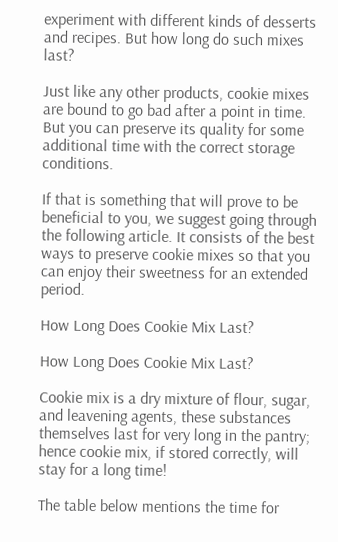experiment with different kinds of desserts and recipes. But how long do such mixes last?

Just like any other products, cookie mixes are bound to go bad after a point in time. But you can preserve its quality for some additional time with the correct storage conditions.

If that is something that will prove to be beneficial to you, we suggest going through the following article. It consists of the best ways to preserve cookie mixes so that you can enjoy their sweetness for an extended period.

How Long Does Cookie Mix Last?

How Long Does Cookie Mix Last?

Cookie mix is a dry mixture of flour, sugar, and leavening agents, these substances themselves last for very long in the pantry; hence cookie mix, if stored correctly, will stay for a long time!

The table below mentions the time for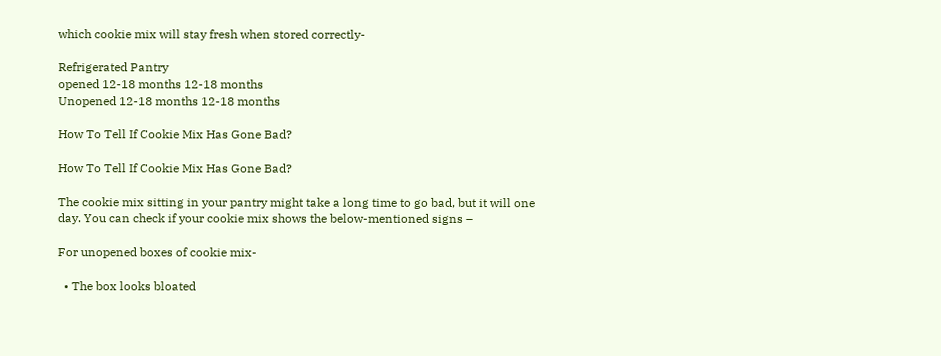which cookie mix will stay fresh when stored correctly-

Refrigerated Pantry
opened 12-18 months 12-18 months
Unopened 12-18 months 12-18 months

How To Tell If Cookie Mix Has Gone Bad?

How To Tell If Cookie Mix Has Gone Bad?

The cookie mix sitting in your pantry might take a long time to go bad, but it will one day. You can check if your cookie mix shows the below-mentioned signs –

For unopened boxes of cookie mix-

  • The box looks bloated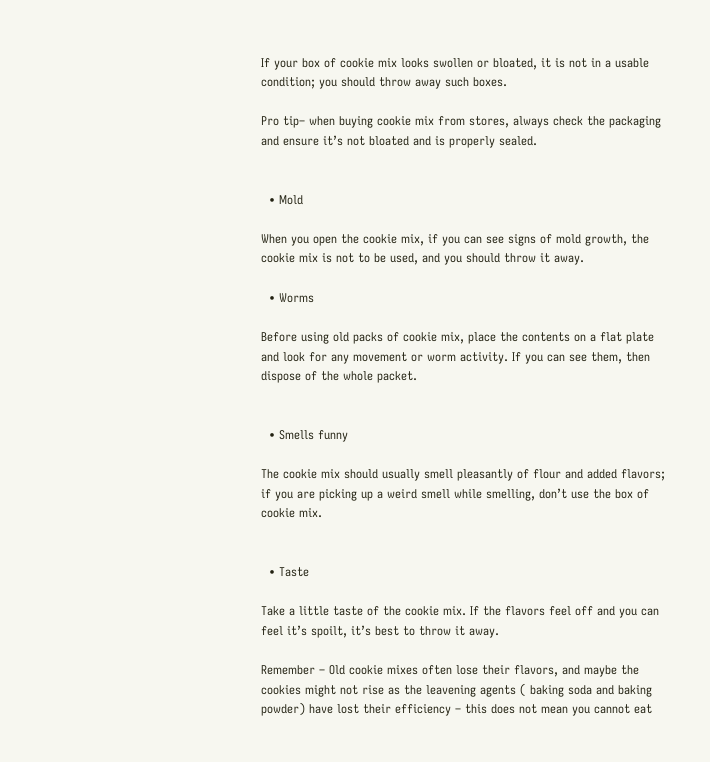If your box of cookie mix looks swollen or bloated, it is not in a usable condition; you should throw away such boxes.

Pro tip– when buying cookie mix from stores, always check the packaging and ensure it’s not bloated and is properly sealed.


  • Mold

When you open the cookie mix, if you can see signs of mold growth, the cookie mix is not to be used, and you should throw it away.

  • Worms

Before using old packs of cookie mix, place the contents on a flat plate and look for any movement or worm activity. If you can see them, then dispose of the whole packet.


  • Smells funny

The cookie mix should usually smell pleasantly of flour and added flavors; if you are picking up a weird smell while smelling, don’t use the box of cookie mix.


  • Taste

Take a little taste of the cookie mix. If the flavors feel off and you can feel it’s spoilt, it’s best to throw it away.

Remember – Old cookie mixes often lose their flavors, and maybe the cookies might not rise as the leavening agents ( baking soda and baking powder) have lost their efficiency – this does not mean you cannot eat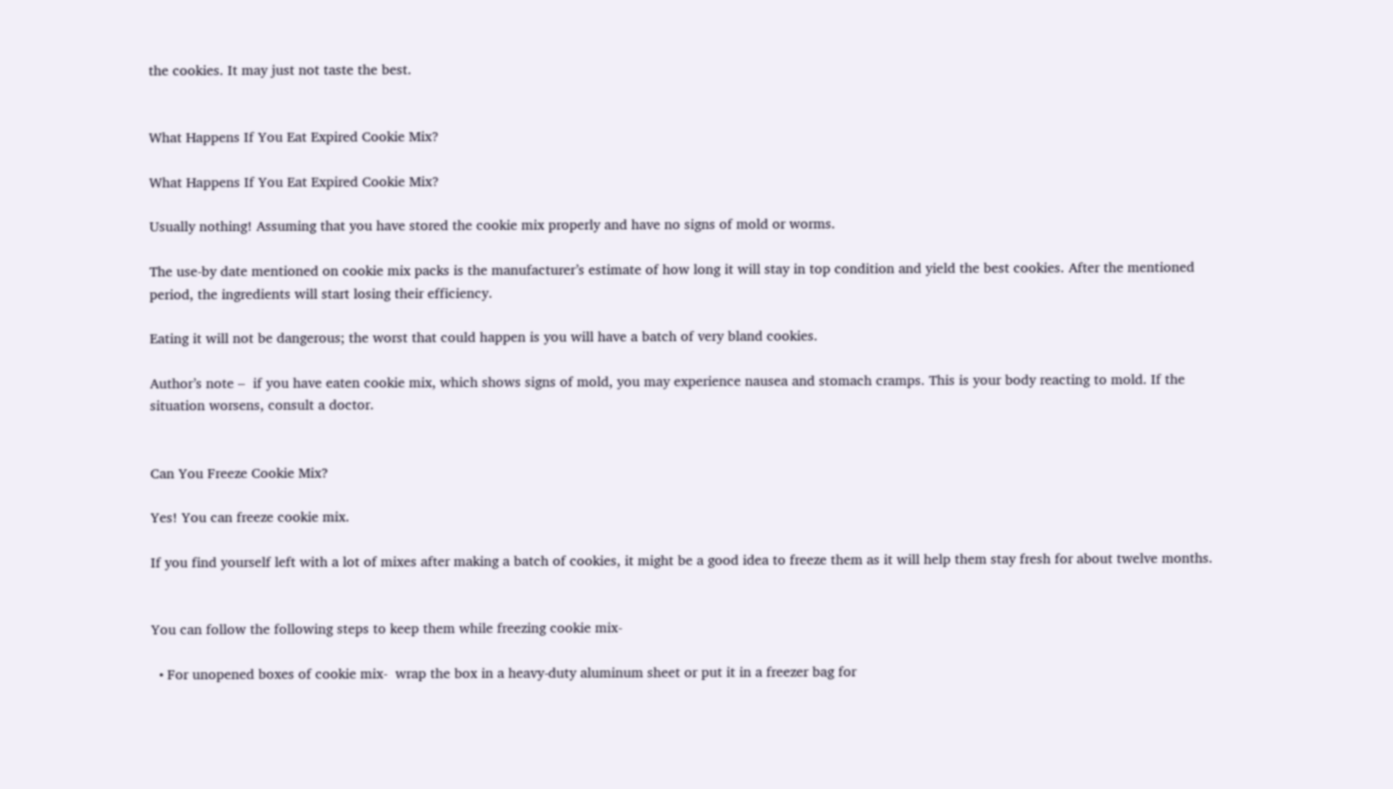the cookies. It may just not taste the best.


What Happens If You Eat Expired Cookie Mix?

What Happens If You Eat Expired Cookie Mix?

Usually nothing! Assuming that you have stored the cookie mix properly and have no signs of mold or worms.

The use-by date mentioned on cookie mix packs is the manufacturer’s estimate of how long it will stay in top condition and yield the best cookies. After the mentioned period, the ingredients will start losing their efficiency.

Eating it will not be dangerous; the worst that could happen is you will have a batch of very bland cookies.

Author’s note –  if you have eaten cookie mix, which shows signs of mold, you may experience nausea and stomach cramps. This is your body reacting to mold. If the situation worsens, consult a doctor.


Can You Freeze Cookie Mix?

Yes! You can freeze cookie mix.

If you find yourself left with a lot of mixes after making a batch of cookies, it might be a good idea to freeze them as it will help them stay fresh for about twelve months.


You can follow the following steps to keep them while freezing cookie mix-

  • For unopened boxes of cookie mix-  wrap the box in a heavy-duty aluminum sheet or put it in a freezer bag for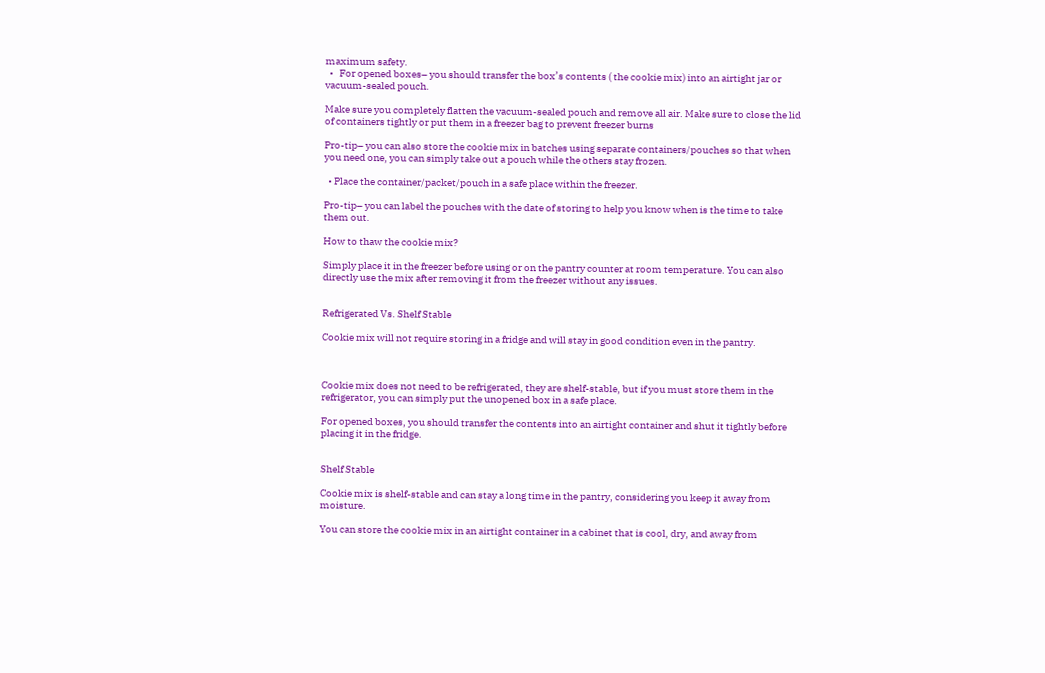maximum safety.
  •   For opened boxes– you should transfer the box’s contents ( the cookie mix) into an airtight jar or vacuum-sealed pouch.

Make sure you completely flatten the vacuum-sealed pouch and remove all air. Make sure to close the lid of containers tightly or put them in a freezer bag to prevent freezer burns

Pro-tip– you can also store the cookie mix in batches using separate containers/pouches so that when you need one, you can simply take out a pouch while the others stay frozen.

  • Place the container/packet/pouch in a safe place within the freezer.

Pro-tip– you can label the pouches with the date of storing to help you know when is the time to take them out.

How to thaw the cookie mix?

Simply place it in the freezer before using or on the pantry counter at room temperature. You can also directly use the mix after removing it from the freezer without any issues.


Refrigerated Vs. Shelf Stable

Cookie mix will not require storing in a fridge and will stay in good condition even in the pantry.



Cookie mix does not need to be refrigerated, they are shelf-stable, but if you must store them in the refrigerator, you can simply put the unopened box in a safe place.

For opened boxes, you should transfer the contents into an airtight container and shut it tightly before placing it in the fridge.


Shelf Stable

Cookie mix is shelf-stable and can stay a long time in the pantry, considering you keep it away from moisture.

You can store the cookie mix in an airtight container in a cabinet that is cool, dry, and away from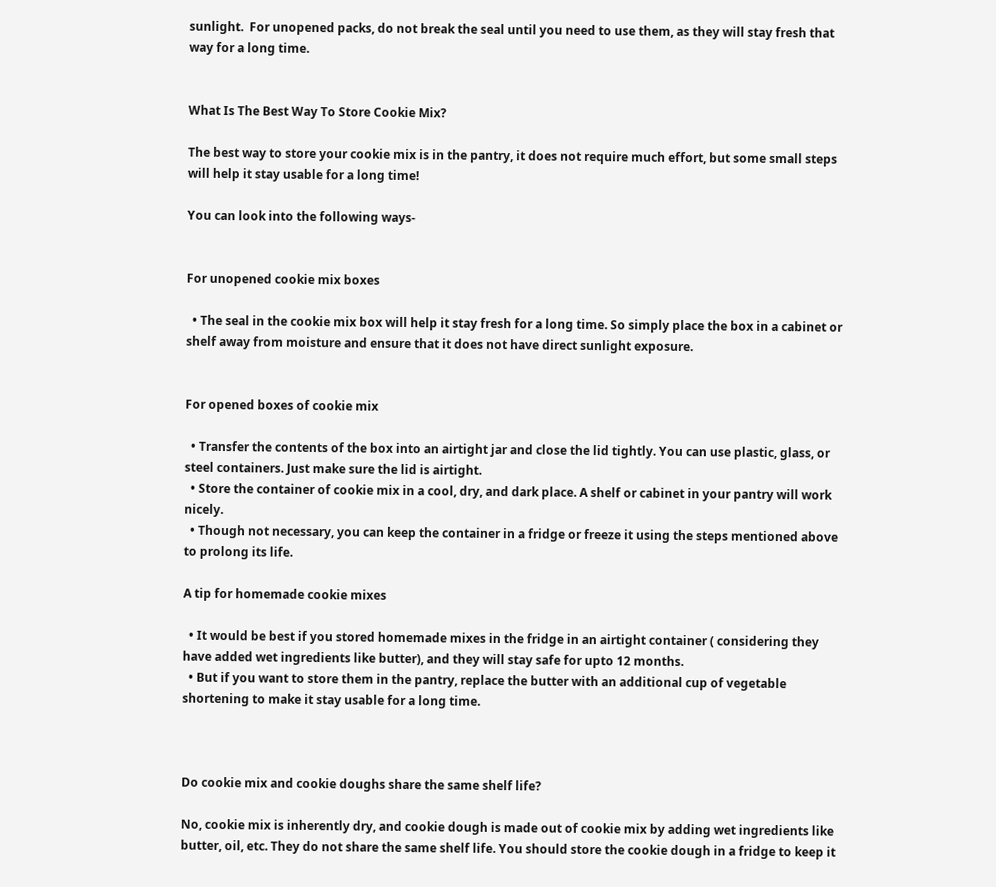sunlight.  For unopened packs, do not break the seal until you need to use them, as they will stay fresh that way for a long time.


What Is The Best Way To Store Cookie Mix?

The best way to store your cookie mix is in the pantry, it does not require much effort, but some small steps will help it stay usable for a long time!

You can look into the following ways-


For unopened cookie mix boxes

  • The seal in the cookie mix box will help it stay fresh for a long time. So simply place the box in a cabinet or shelf away from moisture and ensure that it does not have direct sunlight exposure.


For opened boxes of cookie mix

  • Transfer the contents of the box into an airtight jar and close the lid tightly. You can use plastic, glass, or steel containers. Just make sure the lid is airtight.
  • Store the container of cookie mix in a cool, dry, and dark place. A shelf or cabinet in your pantry will work nicely.
  • Though not necessary, you can keep the container in a fridge or freeze it using the steps mentioned above to prolong its life.

A tip for homemade cookie mixes

  • It would be best if you stored homemade mixes in the fridge in an airtight container ( considering they have added wet ingredients like butter), and they will stay safe for upto 12 months.
  • But if you want to store them in the pantry, replace the butter with an additional cup of vegetable shortening to make it stay usable for a long time.



Do cookie mix and cookie doughs share the same shelf life?

No, cookie mix is inherently dry, and cookie dough is made out of cookie mix by adding wet ingredients like butter, oil, etc. They do not share the same shelf life. You should store the cookie dough in a fridge to keep it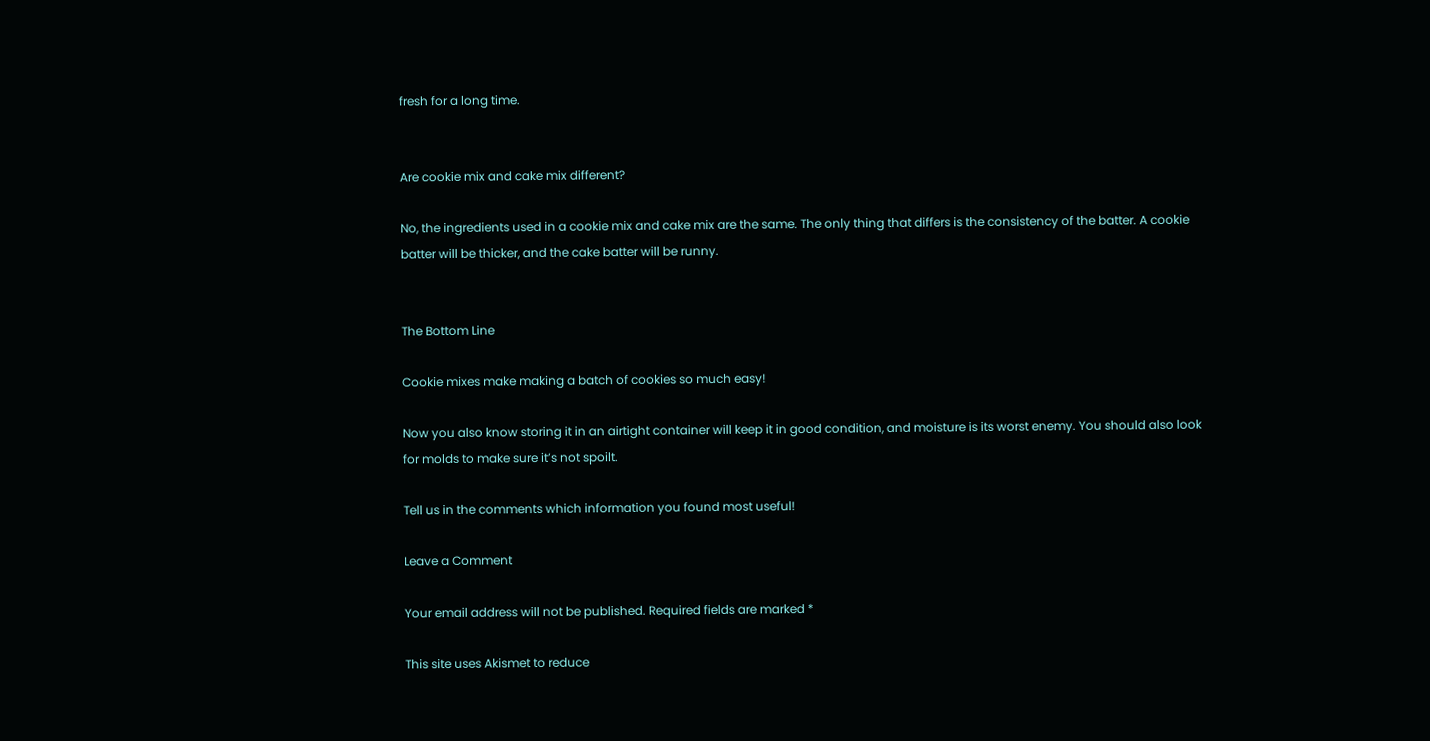fresh for a long time.


Are cookie mix and cake mix different?

No, the ingredients used in a cookie mix and cake mix are the same. The only thing that differs is the consistency of the batter. A cookie batter will be thicker, and the cake batter will be runny.


The Bottom Line

Cookie mixes make making a batch of cookies so much easy!

Now you also know storing it in an airtight container will keep it in good condition, and moisture is its worst enemy. You should also look for molds to make sure it’s not spoilt.

Tell us in the comments which information you found most useful!

Leave a Comment

Your email address will not be published. Required fields are marked *

This site uses Akismet to reduce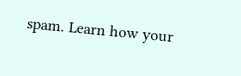spam. Learn how your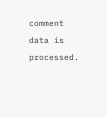comment data is processed.